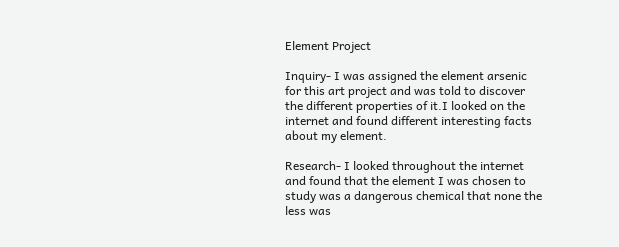Element Project

Inquiry- I was assigned the element arsenic for this art project and was told to discover the different properties of it.I looked on the internet and found different interesting facts about my element.

Research- I looked throughout the internet and found that the element I was chosen to study was a dangerous chemical that none the less was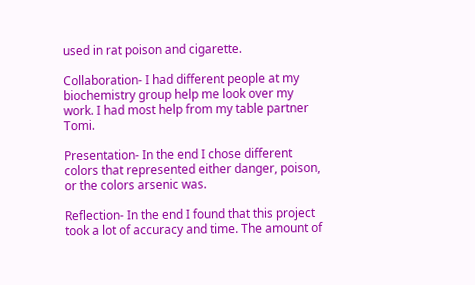used in rat poison and cigarette.

Collaboration- I had different people at my biochemistry group help me look over my work. I had most help from my table partner Tomi.

Presentation- In the end I chose different colors that represented either danger, poison, or the colors arsenic was.

Reflection- In the end I found that this project took a lot of accuracy and time. The amount of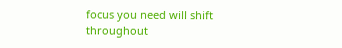focus you need will shift throughout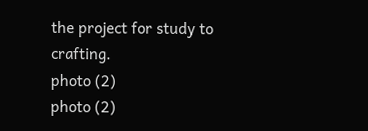the project for study to crafting.
photo (2)
photo (2)